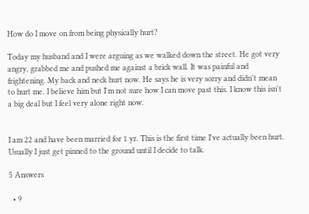How do I move on from being physically hurt?

Today my husband and I were arguing as we walked down the street. He got very angry, grabbed me and pushed me against a brick wall. It was painful and frightening. My back and neck hurt now. He says he is very sorry and didn't mean to hurt me. I believe him but I'm not sure how I can move past this. I know this isn't a big deal but I feel very alone right now.


I am 22 and have been married for 1 yr. This is the first time I've actually been hurt. Usually I just get pinned to the ground until I decide to talk.

5 Answers

  • 9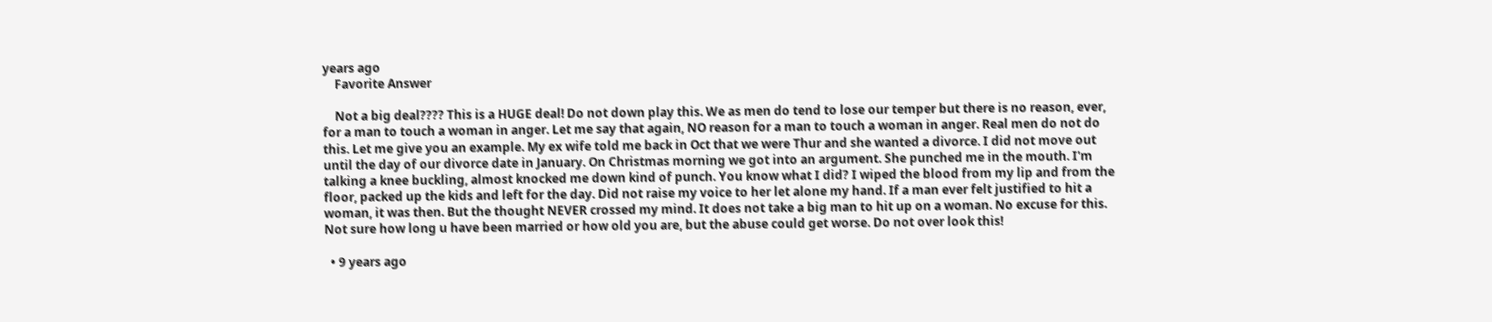years ago
    Favorite Answer

    Not a big deal???? This is a HUGE deal! Do not down play this. We as men do tend to lose our temper but there is no reason, ever, for a man to touch a woman in anger. Let me say that again, NO reason for a man to touch a woman in anger. Real men do not do this. Let me give you an example. My ex wife told me back in Oct that we were Thur and she wanted a divorce. I did not move out until the day of our divorce date in January. On Christmas morning we got into an argument. She punched me in the mouth. I'm talking a knee buckling, almost knocked me down kind of punch. You know what I did? I wiped the blood from my lip and from the floor, packed up the kids and left for the day. Did not raise my voice to her let alone my hand. If a man ever felt justified to hit a woman, it was then. But the thought NEVER crossed my mind. It does not take a big man to hit up on a woman. No excuse for this. Not sure how long u have been married or how old you are, but the abuse could get worse. Do not over look this!

  • 9 years ago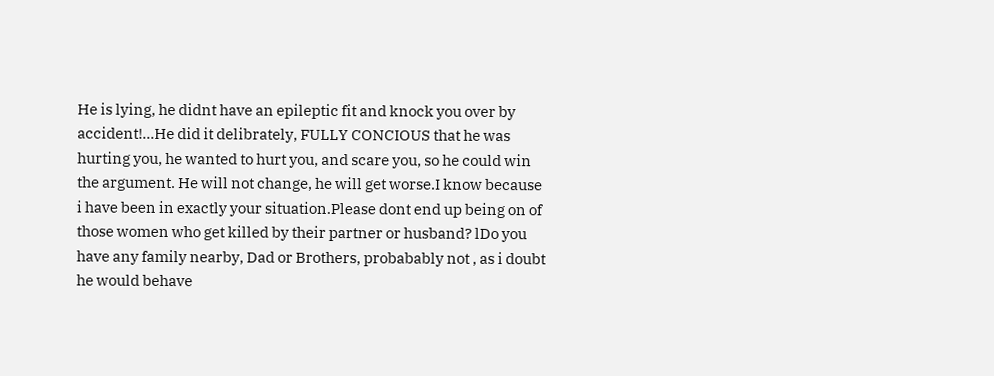He is lying, he didnt have an epileptic fit and knock you over by accident!...He did it delibrately, FULLY CONCIOUS that he was hurting you, he wanted to hurt you, and scare you, so he could win the argument. He will not change, he will get worse.I know because i have been in exactly your situation.Please dont end up being on of those women who get killed by their partner or husband? lDo you have any family nearby, Dad or Brothers, probabably not , as i doubt he would behave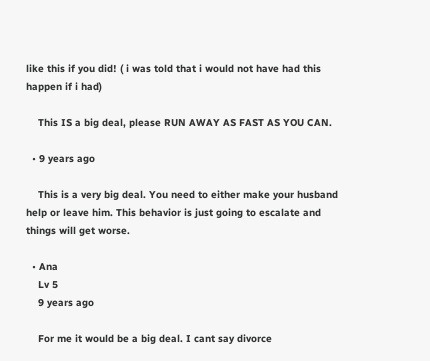like this if you did! ( i was told that i would not have had this happen if i had)

    This IS a big deal, please RUN AWAY AS FAST AS YOU CAN.

  • 9 years ago

    This is a very big deal. You need to either make your husband help or leave him. This behavior is just going to escalate and things will get worse.

  • Ana
    Lv 5
    9 years ago

    For me it would be a big deal. I cant say divorce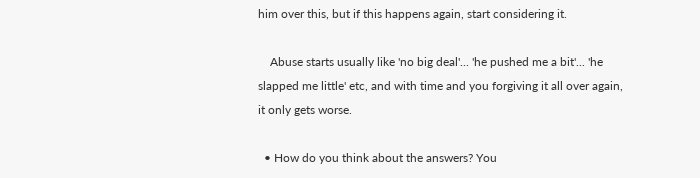him over this, but if this happens again, start considering it.

    Abuse starts usually like 'no big deal'... 'he pushed me a bit'... 'he slapped me little' etc, and with time and you forgiving it all over again, it only gets worse.

  • How do you think about the answers? You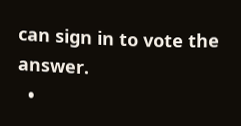can sign in to vote the answer.
  •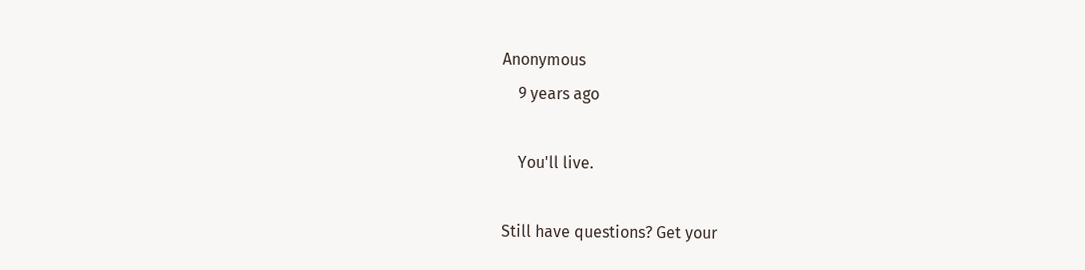Anonymous
    9 years ago

    You'll live.

Still have questions? Get your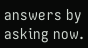answers by asking now.